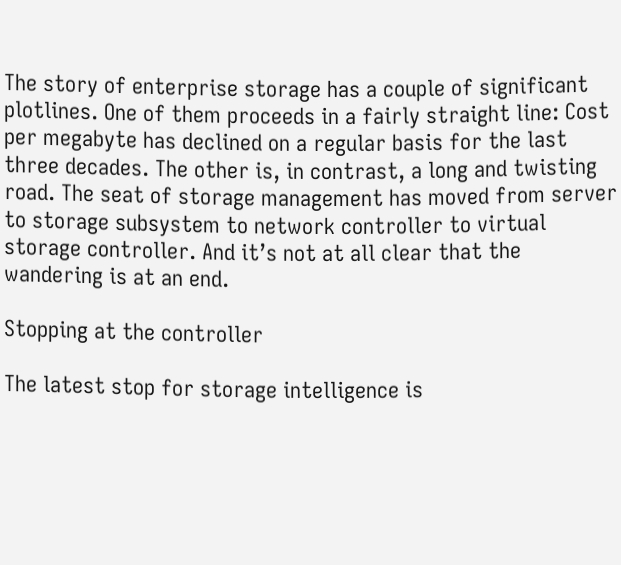The story of enterprise storage has a couple of significant plotlines. One of them proceeds in a fairly straight line: Cost per megabyte has declined on a regular basis for the last three decades. The other is, in contrast, a long and twisting road. The seat of storage management has moved from server to storage subsystem to network controller to virtual storage controller. And it’s not at all clear that the wandering is at an end.

Stopping at the controller

The latest stop for storage intelligence is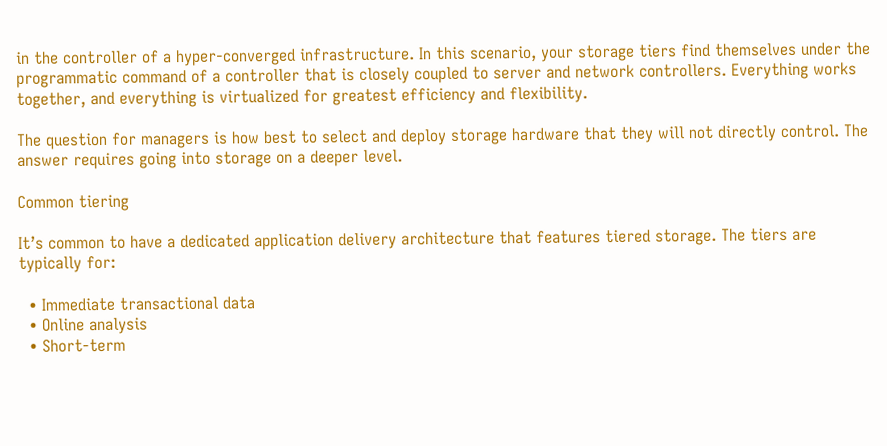in the controller of a hyper-converged infrastructure. In this scenario, your storage tiers find themselves under the programmatic command of a controller that is closely coupled to server and network controllers. Everything works together, and everything is virtualized for greatest efficiency and flexibility.

The question for managers is how best to select and deploy storage hardware that they will not directly control. The answer requires going into storage on a deeper level.

Common tiering

It’s common to have a dedicated application delivery architecture that features tiered storage. The tiers are typically for:

  • Immediate transactional data
  • Online analysis
  • Short-term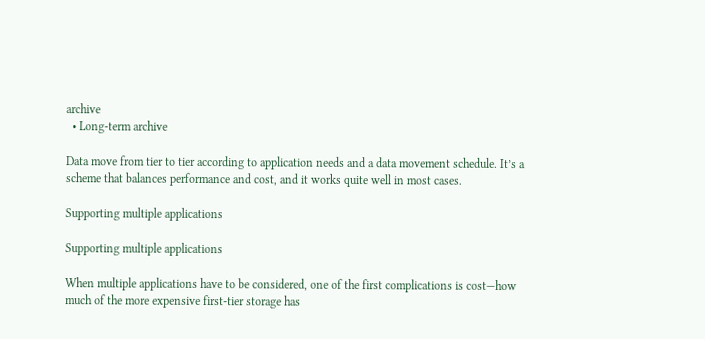archive
  • Long-term archive

Data move from tier to tier according to application needs and a data movement schedule. It’s a scheme that balances performance and cost, and it works quite well in most cases.

Supporting multiple applications

Supporting multiple applications

When multiple applications have to be considered, one of the first complications is cost—how much of the more expensive first-tier storage has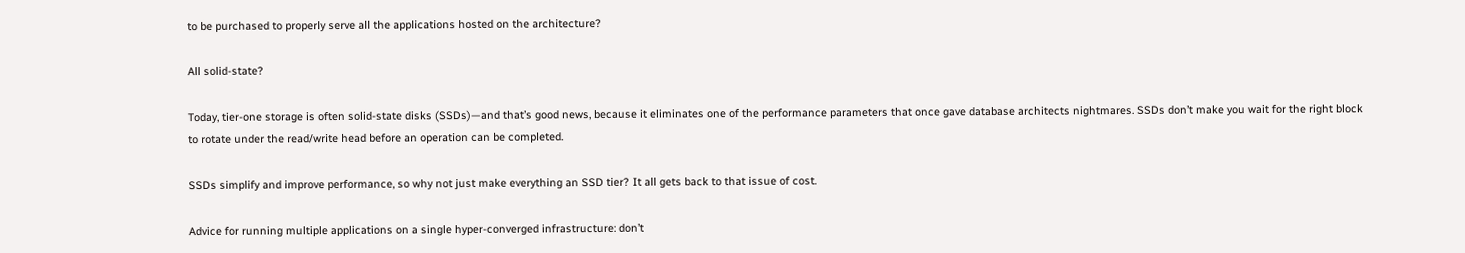to be purchased to properly serve all the applications hosted on the architecture?

All solid-state?

Today, tier-one storage is often solid-state disks (SSDs)—and that’s good news, because it eliminates one of the performance parameters that once gave database architects nightmares. SSDs don’t make you wait for the right block to rotate under the read/write head before an operation can be completed.

SSDs simplify and improve performance, so why not just make everything an SSD tier? It all gets back to that issue of cost.

Advice for running multiple applications on a single hyper-converged infrastructure: don’t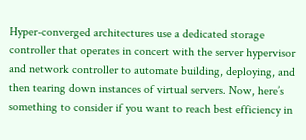Hyper-converged architectures use a dedicated storage controller that operates in concert with the server hypervisor and network controller to automate building, deploying, and then tearing down instances of virtual servers. Now, here’s something to consider if you want to reach best efficiency in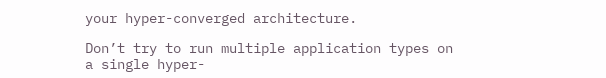your hyper-converged architecture.

Don’t try to run multiple application types on a single hyper-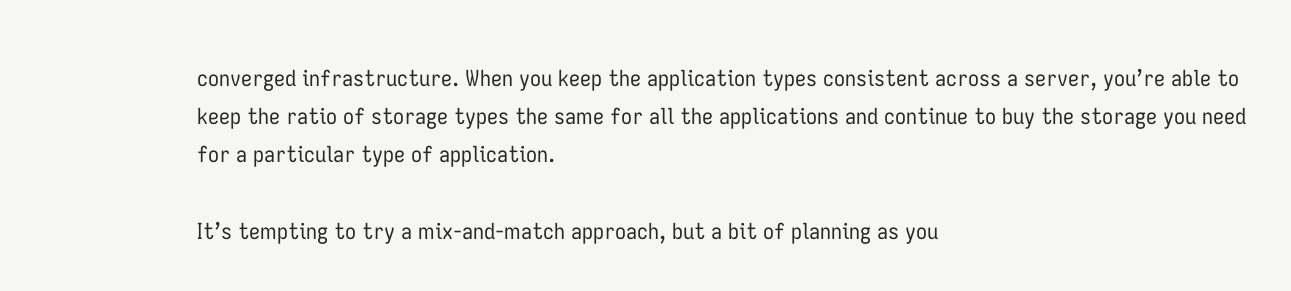converged infrastructure. When you keep the application types consistent across a server, you’re able to keep the ratio of storage types the same for all the applications and continue to buy the storage you need for a particular type of application.

It’s tempting to try a mix-and-match approach, but a bit of planning as you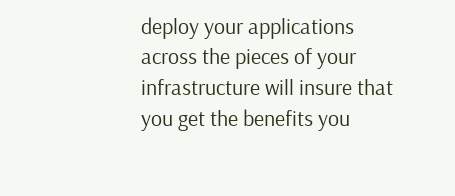deploy your applications across the pieces of your infrastructure will insure that you get the benefits you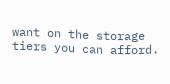want on the storage tiers you can afford.